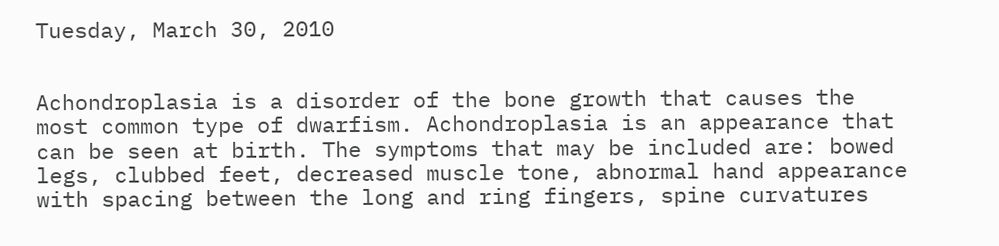Tuesday, March 30, 2010


Achondroplasia is a disorder of the bone growth that causes the most common type of dwarfism. Achondroplasia is an appearance that can be seen at birth. The symptoms that may be included are: bowed legs, clubbed feet, decreased muscle tone, abnormal hand appearance with spacing between the long and ring fingers, spine curvatures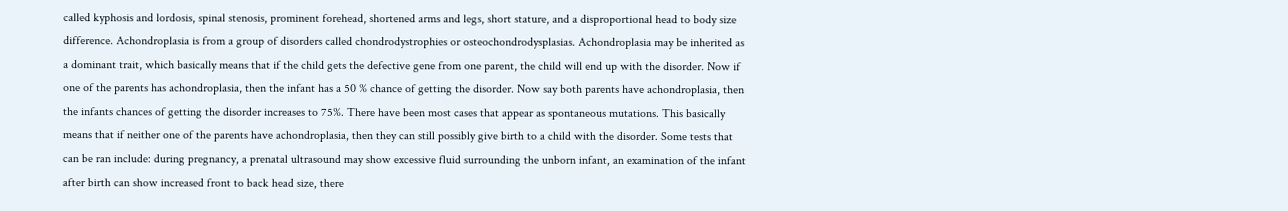called kyphosis and lordosis, spinal stenosis, prominent forehead, shortened arms and legs, short stature, and a disproportional head to body size difference. Achondroplasia is from a group of disorders called chondrodystrophies or osteochondrodysplasias. Achondroplasia may be inherited as a dominant trait, which basically means that if the child gets the defective gene from one parent, the child will end up with the disorder. Now if one of the parents has achondroplasia, then the infant has a 50 % chance of getting the disorder. Now say both parents have achondroplasia, then the infants chances of getting the disorder increases to 75%. There have been most cases that appear as spontaneous mutations. This basically means that if neither one of the parents have achondroplasia, then they can still possibly give birth to a child with the disorder. Some tests that can be ran include: during pregnancy, a prenatal ultrasound may show excessive fluid surrounding the unborn infant, an examination of the infant after birth can show increased front to back head size, there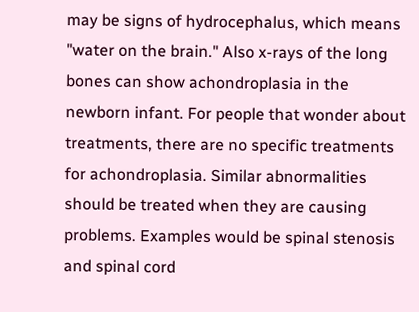may be signs of hydrocephalus, which means "water on the brain." Also x-rays of the long bones can show achondroplasia in the newborn infant. For people that wonder about treatments, there are no specific treatments for achondroplasia. Similar abnormalities should be treated when they are causing problems. Examples would be spinal stenosis and spinal cord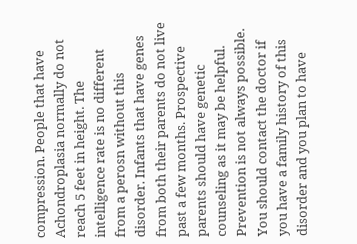compression. People that have Achondroplasia normally do not reach 5 feet in height. The intelligence rate is no different from a perosn without this disorder. Infants that have genes from both their parents do not live past a few months. Prospective parents should have genetic counseling as it may be helpful. Prevention is not always possible. You should contact the doctor if you have a family history of this disorder and you plan to have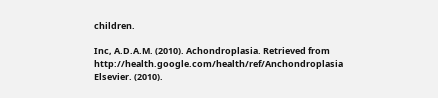children.

Inc, A.D.A.M. (2010). Achondroplasia. Retrieved from http://health.google.com/health/ref/Anchondroplasia
Elsevier. (2010).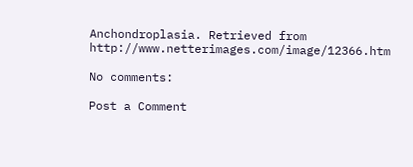Anchondroplasia. Retrieved from http://www.netterimages.com/image/12366.htm

No comments:

Post a Comment